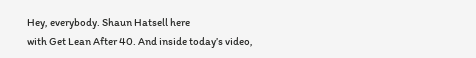Hey, everybody. Shaun Hatsell here
with Get Lean After 40. And inside today’s video,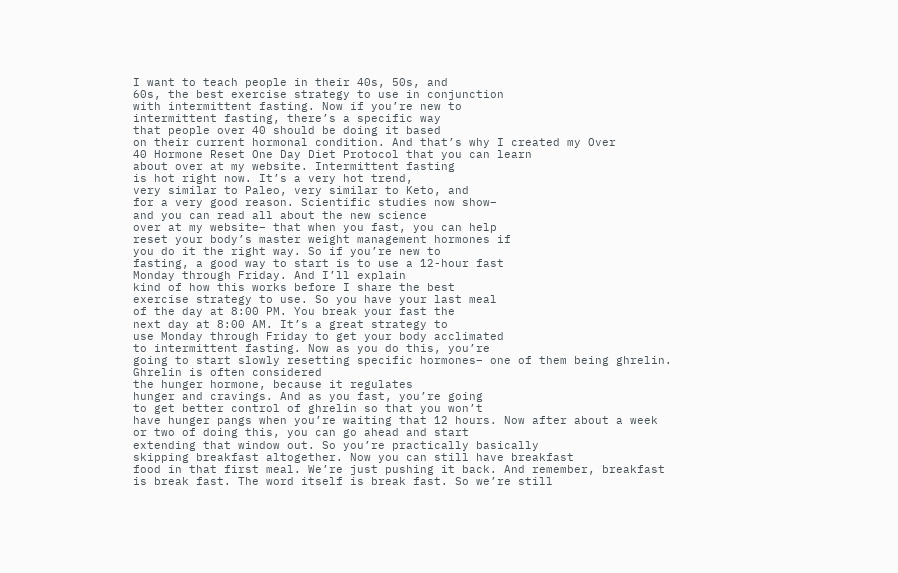I want to teach people in their 40s, 50s, and
60s, the best exercise strategy to use in conjunction
with intermittent fasting. Now if you’re new to
intermittent fasting, there’s a specific way
that people over 40 should be doing it based
on their current hormonal condition. And that’s why I created my Over
40 Hormone Reset One Day Diet Protocol that you can learn
about over at my website. Intermittent fasting
is hot right now. It’s a very hot trend,
very similar to Paleo, very similar to Keto, and
for a very good reason. Scientific studies now show–
and you can read all about the new science
over at my website– that when you fast, you can help
reset your body’s master weight management hormones if
you do it the right way. So if you’re new to
fasting, a good way to start is to use a 12-hour fast
Monday through Friday. And I’ll explain
kind of how this works before I share the best
exercise strategy to use. So you have your last meal
of the day at 8:00 PM. You break your fast the
next day at 8:00 AM. It’s a great strategy to
use Monday through Friday to get your body acclimated
to intermittent fasting. Now as you do this, you’re
going to start slowly resetting specific hormones– one of them being ghrelin. Ghrelin is often considered
the hunger hormone, because it regulates
hunger and cravings. And as you fast, you’re going
to get better control of ghrelin so that you won’t
have hunger pangs when you’re waiting that 12 hours. Now after about a week
or two of doing this, you can go ahead and start
extending that window out. So you’re practically basically
skipping breakfast altogether. Now you can still have breakfast
food in that first meal. We’re just pushing it back. And remember, breakfast
is break fast. The word itself is break fast. So we’re still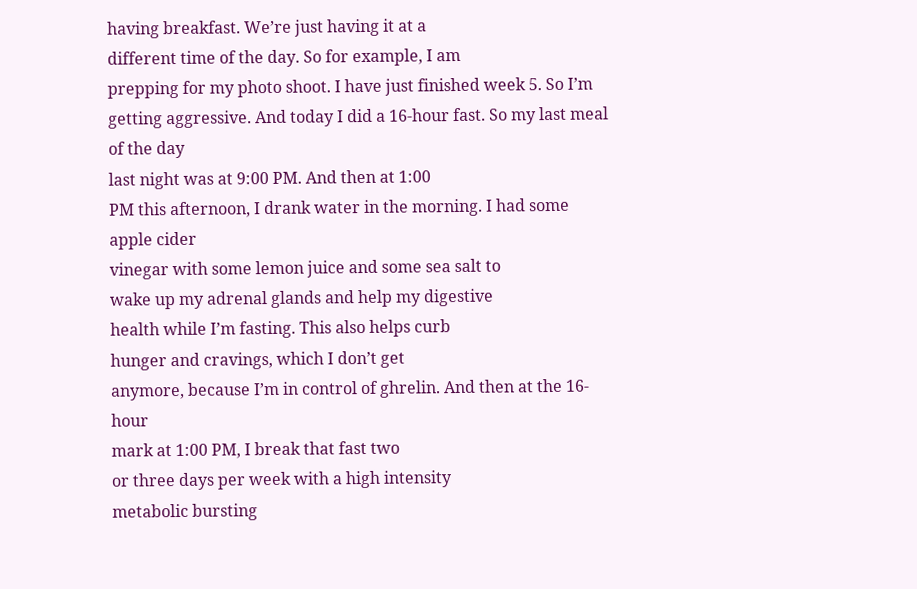having breakfast. We’re just having it at a
different time of the day. So for example, I am
prepping for my photo shoot. I have just finished week 5. So I’m getting aggressive. And today I did a 16-hour fast. So my last meal of the day
last night was at 9:00 PM. And then at 1:00
PM this afternoon, I drank water in the morning. I had some apple cider
vinegar with some lemon juice and some sea salt to
wake up my adrenal glands and help my digestive
health while I’m fasting. This also helps curb
hunger and cravings, which I don’t get
anymore, because I’m in control of ghrelin. And then at the 16-hour
mark at 1:00 PM, I break that fast two
or three days per week with a high intensity
metabolic bursting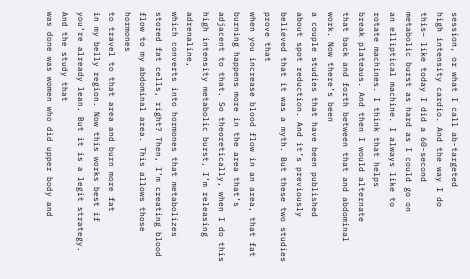session, or what I call ab-targeted
high intensity cardio. And the way I do
this– like today I did a 60-second
metabolic burst as hard as I could go on
an elliptical machine. I always like to
rotate machines. I think that helps
break plateaus. And then I would alternate
that back and forth between that and abdominal work. Now there’s been
a couple studies that have been published
about spot reduction. And it’s previously
believed that it was a myth. But these two studies prove that
when you increase blood flow in an area, that fat
burning happens more in the area that’s
adjacent to that. So theoretically, when I do this
high intensity metabolic burst, I’m releasing adrenaline,
which converts into hormones that metabolizes
stored fat cells, right? Then, I’m creating blood
flow to my abdominal area. This allows those hormones
to travel to that area and burn more fat
in my belly region. Now this works best if
you’re already lean. But it is a legit strategy. And the study that
was done was women who did upper body and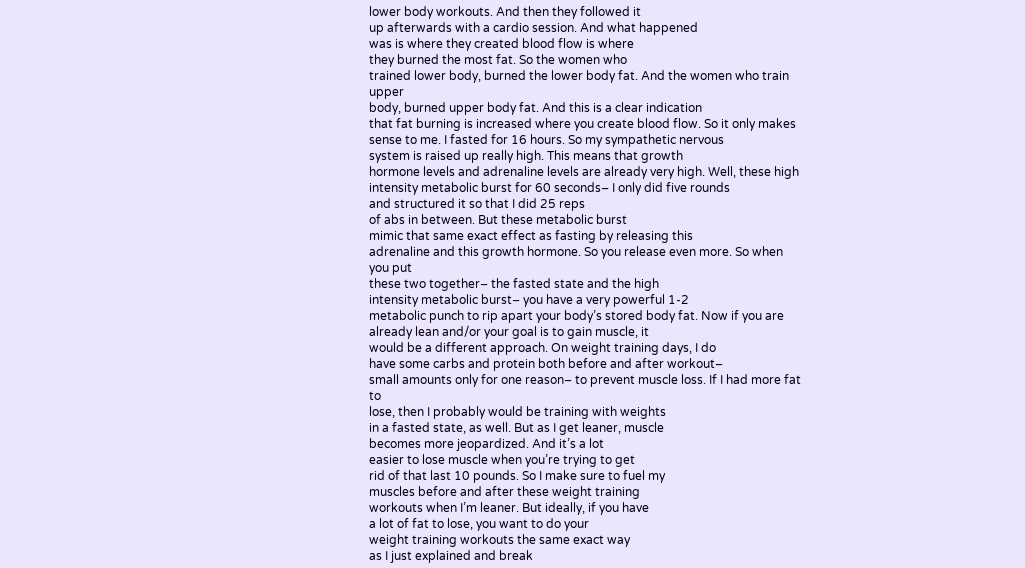lower body workouts. And then they followed it
up afterwards with a cardio session. And what happened
was is where they created blood flow is where
they burned the most fat. So the women who
trained lower body, burned the lower body fat. And the women who train upper
body, burned upper body fat. And this is a clear indication
that fat burning is increased where you create blood flow. So it only makes sense to me. I fasted for 16 hours. So my sympathetic nervous
system is raised up really high. This means that growth
hormone levels and adrenaline levels are already very high. Well, these high
intensity metabolic burst for 60 seconds– I only did five rounds
and structured it so that I did 25 reps
of abs in between. But these metabolic burst
mimic that same exact effect as fasting by releasing this
adrenaline and this growth hormone. So you release even more. So when you put
these two together– the fasted state and the high
intensity metabolic burst– you have a very powerful 1-2
metabolic punch to rip apart your body’s stored body fat. Now if you are
already lean and/or your goal is to gain muscle, it
would be a different approach. On weight training days, I do
have some carbs and protein both before and after workout–
small amounts only for one reason– to prevent muscle loss. If I had more fat to
lose, then I probably would be training with weights
in a fasted state, as well. But as I get leaner, muscle
becomes more jeopardized. And it’s a lot
easier to lose muscle when you’re trying to get
rid of that last 10 pounds. So I make sure to fuel my
muscles before and after these weight training
workouts when I’m leaner. But ideally, if you have
a lot of fat to lose, you want to do your
weight training workouts the same exact way
as I just explained and break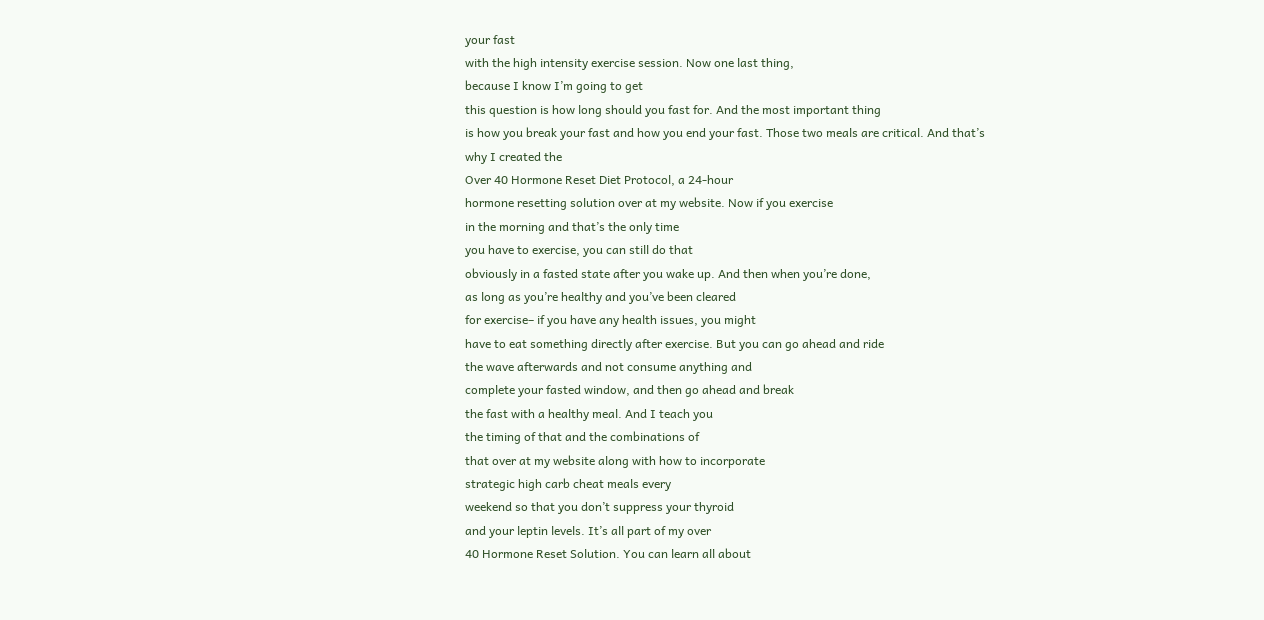your fast
with the high intensity exercise session. Now one last thing,
because I know I’m going to get
this question is how long should you fast for. And the most important thing
is how you break your fast and how you end your fast. Those two meals are critical. And that’s why I created the
Over 40 Hormone Reset Diet Protocol, a 24-hour
hormone resetting solution over at my website. Now if you exercise
in the morning and that’s the only time
you have to exercise, you can still do that
obviously in a fasted state after you wake up. And then when you’re done,
as long as you’re healthy and you’ve been cleared
for exercise– if you have any health issues, you might
have to eat something directly after exercise. But you can go ahead and ride
the wave afterwards and not consume anything and
complete your fasted window, and then go ahead and break
the fast with a healthy meal. And I teach you
the timing of that and the combinations of
that over at my website along with how to incorporate
strategic high carb cheat meals every
weekend so that you don’t suppress your thyroid
and your leptin levels. It’s all part of my over
40 Hormone Reset Solution. You can learn all about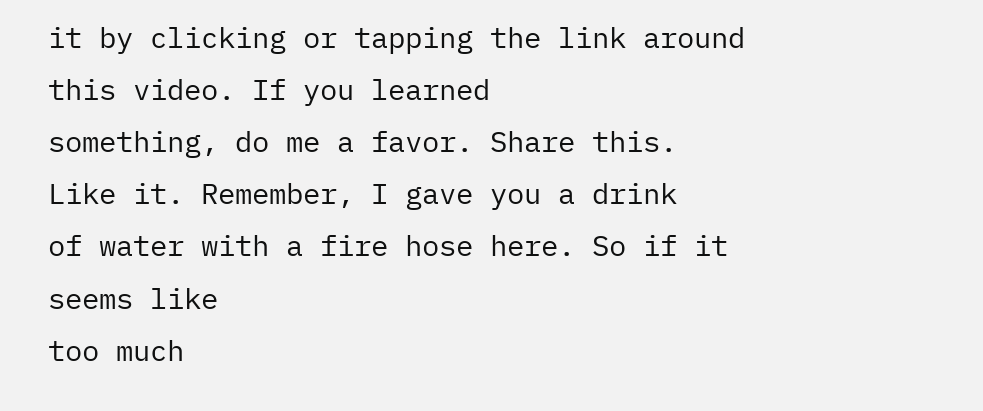it by clicking or tapping the link around this video. If you learned
something, do me a favor. Share this. Like it. Remember, I gave you a drink
of water with a fire hose here. So if it seems like
too much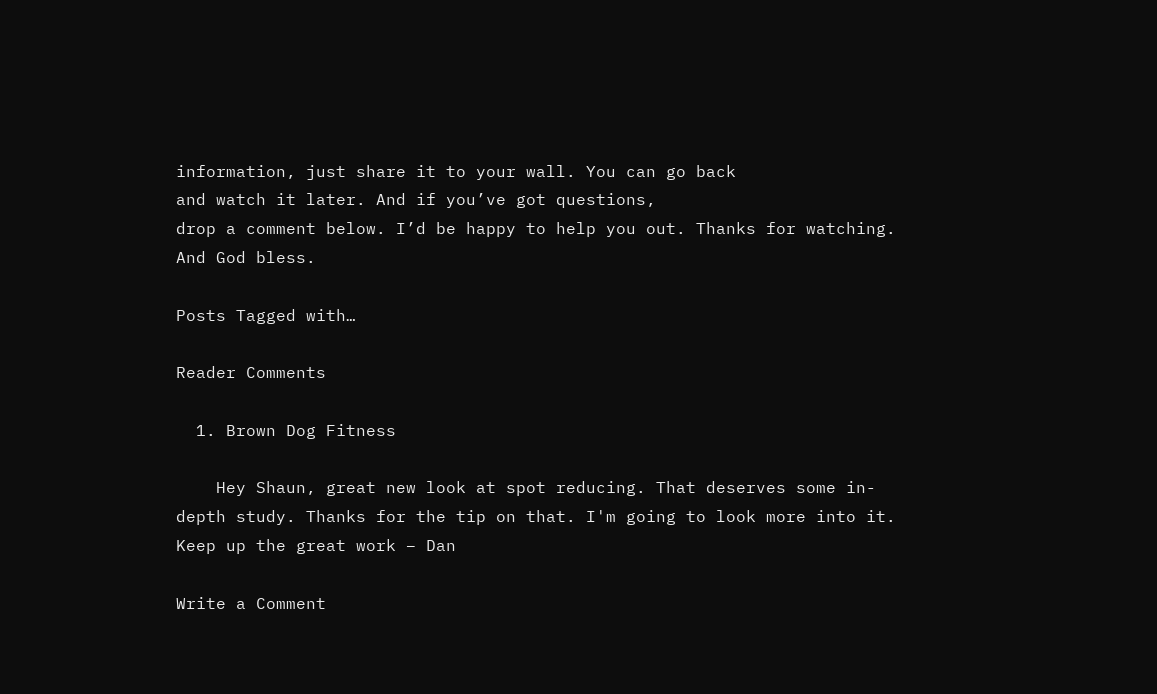information, just share it to your wall. You can go back
and watch it later. And if you’ve got questions,
drop a comment below. I’d be happy to help you out. Thanks for watching. And God bless.

Posts Tagged with…

Reader Comments

  1. Brown Dog Fitness

    Hey Shaun, great new look at spot reducing. That deserves some in-depth study. Thanks for the tip on that. I'm going to look more into it. Keep up the great work – Dan

Write a Comment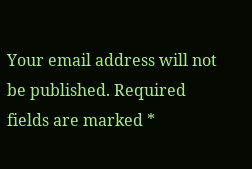Your email address will not be published. Required fields are marked *